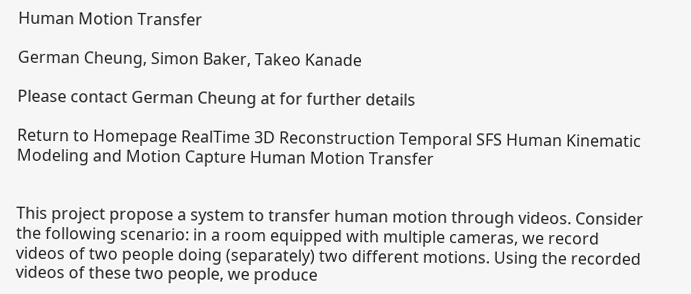Human Motion Transfer

German Cheung, Simon Baker, Takeo Kanade

Please contact German Cheung at for further details

Return to Homepage RealTime 3D Reconstruction Temporal SFS Human Kinematic Modeling and Motion Capture Human Motion Transfer


This project propose a system to transfer human motion through videos. Consider the following scenario: in a room equipped with multiple cameras, we record videos of two people doing (separately) two different motions. Using the recorded videos of these two people, we produce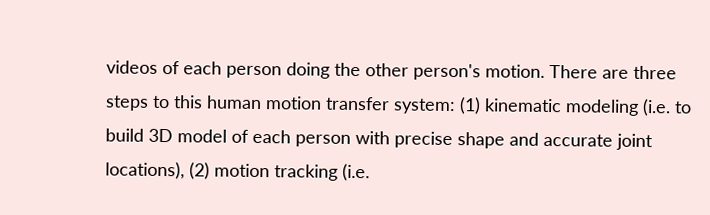videos of each person doing the other person's motion. There are three steps to this human motion transfer system: (1) kinematic modeling (i.e. to build 3D model of each person with precise shape and accurate joint locations), (2) motion tracking (i.e.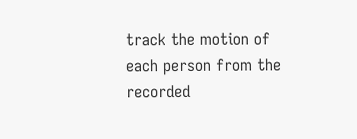track the motion of each person from the recorded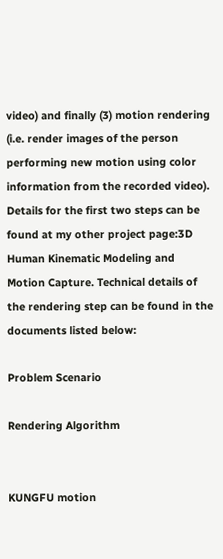video) and finally (3) motion rendering (i.e. render images of the person performing new motion using color information from the recorded video). Details for the first two steps can be found at my other project page:3D Human Kinematic Modeling and Motion Capture. Technical details of the rendering step can be found in the documents listed below:

Problem Scenario

Rendering Algorithm


KUNGFU motion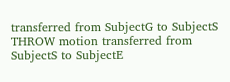transferred from SubjectG to SubjectS
THROW motion transferred from SubjectS to SubjectE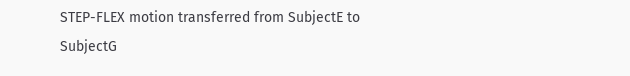STEP-FLEX motion transferred from SubjectE to SubjectG